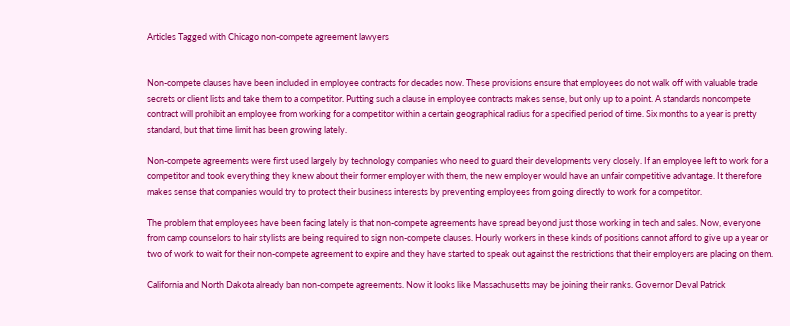Articles Tagged with Chicago non-compete agreement lawyers


Non-compete clauses have been included in employee contracts for decades now. These provisions ensure that employees do not walk off with valuable trade secrets or client lists and take them to a competitor. Putting such a clause in employee contracts makes sense, but only up to a point. A standards noncompete contract will prohibit an employee from working for a competitor within a certain geographical radius for a specified period of time. Six months to a year is pretty standard, but that time limit has been growing lately.

Non-compete agreements were first used largely by technology companies who need to guard their developments very closely. If an employee left to work for a competitor and took everything they knew about their former employer with them, the new employer would have an unfair competitive advantage. It therefore makes sense that companies would try to protect their business interests by preventing employees from going directly to work for a competitor.

The problem that employees have been facing lately is that non-compete agreements have spread beyond just those working in tech and sales. Now, everyone from camp counselors to hair stylists are being required to sign non-compete clauses. Hourly workers in these kinds of positions cannot afford to give up a year or two of work to wait for their non-compete agreement to expire and they have started to speak out against the restrictions that their employers are placing on them.

California and North Dakota already ban non-compete agreements. Now it looks like Massachusetts may be joining their ranks. Governor Deval Patrick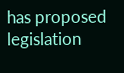has proposed legislation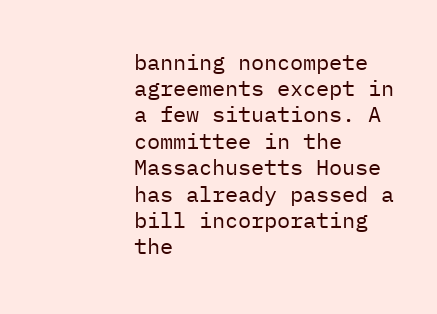banning noncompete agreements except in a few situations. A committee in the Massachusetts House has already passed a bill incorporating the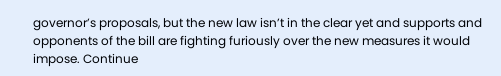governor’s proposals, but the new law isn’t in the clear yet and supports and opponents of the bill are fighting furiously over the new measures it would impose. Continue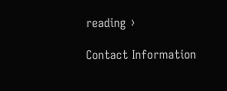reading ›

Contact Information